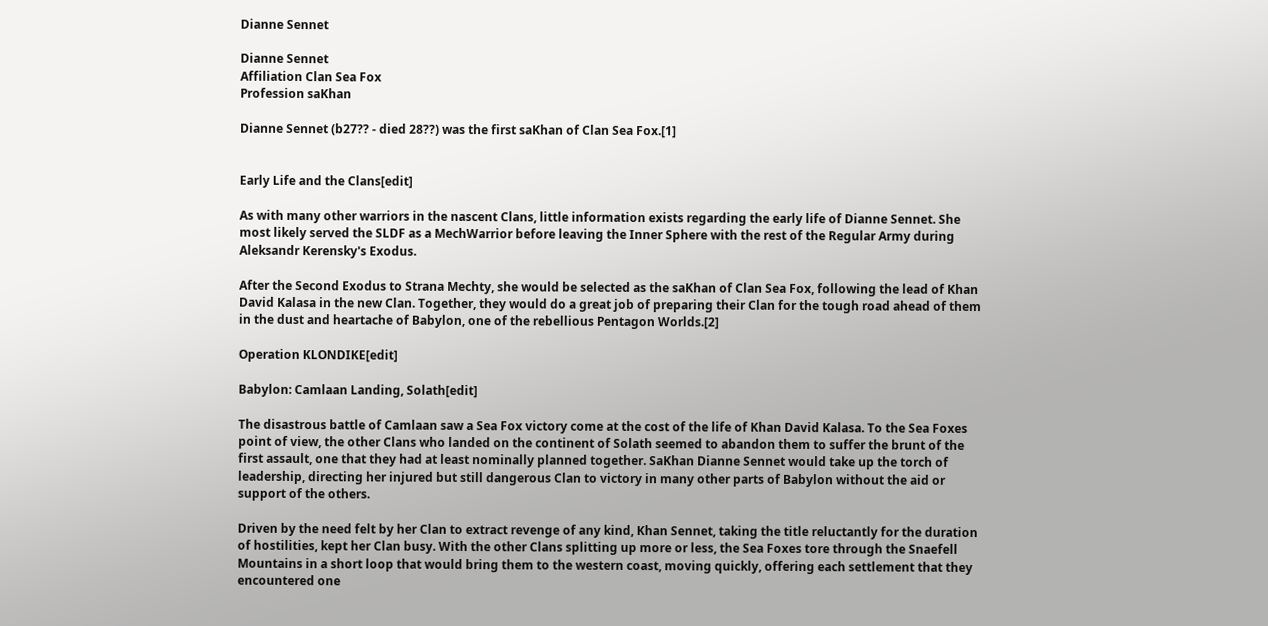Dianne Sennet

Dianne Sennet
Affiliation Clan Sea Fox
Profession saKhan

Dianne Sennet (b27?? - died 28??) was the first saKhan of Clan Sea Fox.[1]


Early Life and the Clans[edit]

As with many other warriors in the nascent Clans, little information exists regarding the early life of Dianne Sennet. She most likely served the SLDF as a MechWarrior before leaving the Inner Sphere with the rest of the Regular Army during Aleksandr Kerensky's Exodus.

After the Second Exodus to Strana Mechty, she would be selected as the saKhan of Clan Sea Fox, following the lead of Khan David Kalasa in the new Clan. Together, they would do a great job of preparing their Clan for the tough road ahead of them in the dust and heartache of Babylon, one of the rebellious Pentagon Worlds.[2]

Operation KLONDIKE[edit]

Babylon: Camlaan Landing, Solath[edit]

The disastrous battle of Camlaan saw a Sea Fox victory come at the cost of the life of Khan David Kalasa. To the Sea Foxes point of view, the other Clans who landed on the continent of Solath seemed to abandon them to suffer the brunt of the first assault, one that they had at least nominally planned together. SaKhan Dianne Sennet would take up the torch of leadership, directing her injured but still dangerous Clan to victory in many other parts of Babylon without the aid or support of the others.

Driven by the need felt by her Clan to extract revenge of any kind, Khan Sennet, taking the title reluctantly for the duration of hostilities, kept her Clan busy. With the other Clans splitting up more or less, the Sea Foxes tore through the Snaefell Mountains in a short loop that would bring them to the western coast, moving quickly, offering each settlement that they encountered one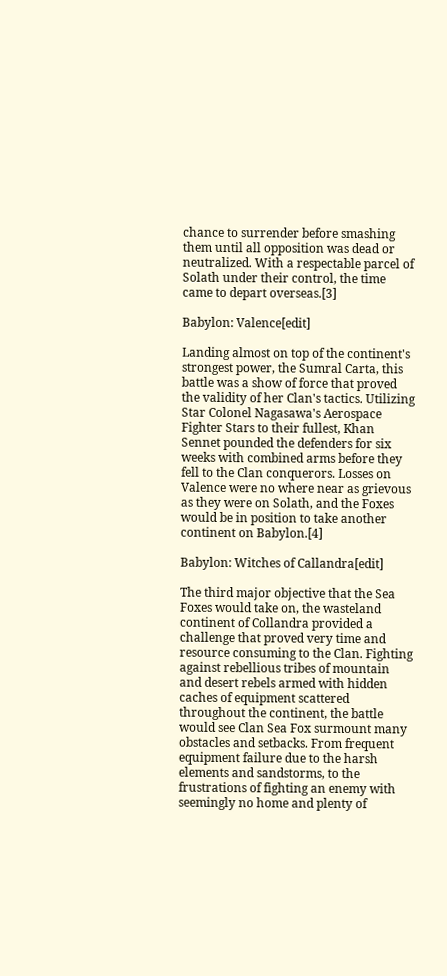chance to surrender before smashing them until all opposition was dead or neutralized. With a respectable parcel of Solath under their control, the time came to depart overseas.[3]

Babylon: Valence[edit]

Landing almost on top of the continent's strongest power, the Sumral Carta, this battle was a show of force that proved the validity of her Clan's tactics. Utilizing Star Colonel Nagasawa's Aerospace Fighter Stars to their fullest, Khan Sennet pounded the defenders for six weeks with combined arms before they fell to the Clan conquerors. Losses on Valence were no where near as grievous as they were on Solath, and the Foxes would be in position to take another continent on Babylon.[4]

Babylon: Witches of Callandra[edit]

The third major objective that the Sea Foxes would take on, the wasteland continent of Collandra provided a challenge that proved very time and resource consuming to the Clan. Fighting against rebellious tribes of mountain and desert rebels armed with hidden caches of equipment scattered throughout the continent, the battle would see Clan Sea Fox surmount many obstacles and setbacks. From frequent equipment failure due to the harsh elements and sandstorms, to the frustrations of fighting an enemy with seemingly no home and plenty of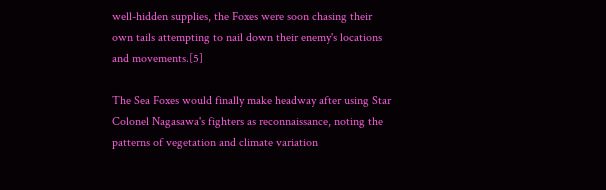well-hidden supplies, the Foxes were soon chasing their own tails attempting to nail down their enemy's locations and movements.[5]

The Sea Foxes would finally make headway after using Star Colonel Nagasawa's fighters as reconnaissance, noting the patterns of vegetation and climate variation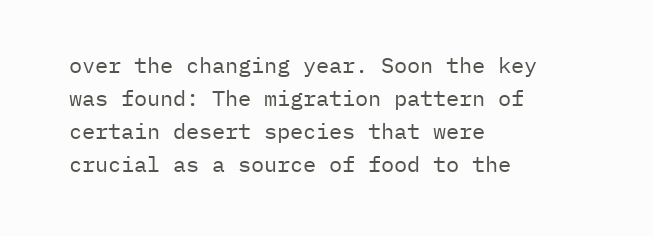over the changing year. Soon the key was found: The migration pattern of certain desert species that were crucial as a source of food to the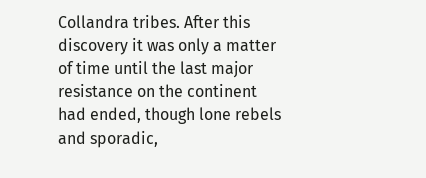Collandra tribes. After this discovery it was only a matter of time until the last major resistance on the continent had ended, though lone rebels and sporadic,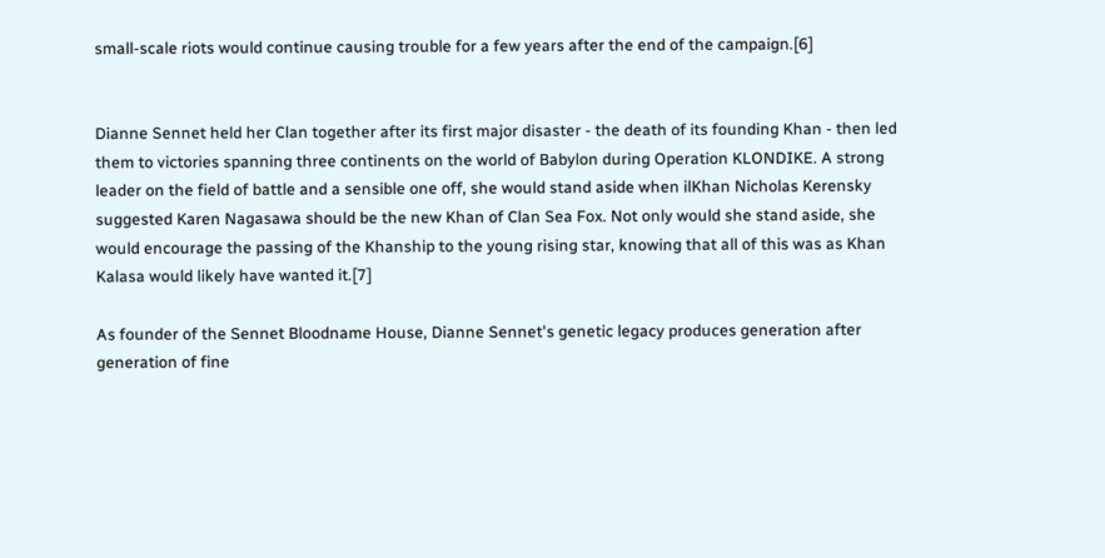small-scale riots would continue causing trouble for a few years after the end of the campaign.[6]


Dianne Sennet held her Clan together after its first major disaster - the death of its founding Khan - then led them to victories spanning three continents on the world of Babylon during Operation KLONDIKE. A strong leader on the field of battle and a sensible one off, she would stand aside when ilKhan Nicholas Kerensky suggested Karen Nagasawa should be the new Khan of Clan Sea Fox. Not only would she stand aside, she would encourage the passing of the Khanship to the young rising star, knowing that all of this was as Khan Kalasa would likely have wanted it.[7]

As founder of the Sennet Bloodname House, Dianne Sennet's genetic legacy produces generation after generation of fine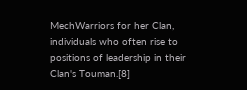MechWarriors for her Clan, individuals who often rise to positions of leadership in their Clan's Touman.[8]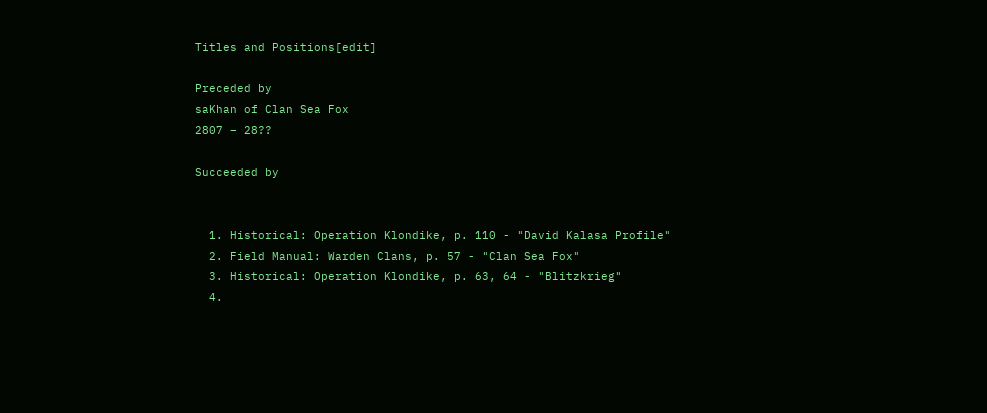Titles and Positions[edit]

Preceded by
saKhan of Clan Sea Fox
2807 – 28??

Succeeded by


  1. Historical: Operation Klondike, p. 110 - "David Kalasa Profile"
  2. Field Manual: Warden Clans, p. 57 - "Clan Sea Fox"
  3. Historical: Operation Klondike, p. 63, 64 - "Blitzkrieg"
  4.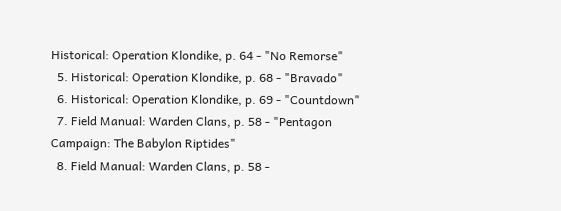Historical: Operation Klondike, p. 64 - "No Remorse"
  5. Historical: Operation Klondike, p. 68 - "Bravado"
  6. Historical: Operation Klondike, p. 69 - "Countdown"
  7. Field Manual: Warden Clans, p. 58 - "Pentagon Campaign: The Babylon Riptides"
  8. Field Manual: Warden Clans, p. 58 -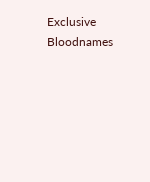Exclusive Bloodnames